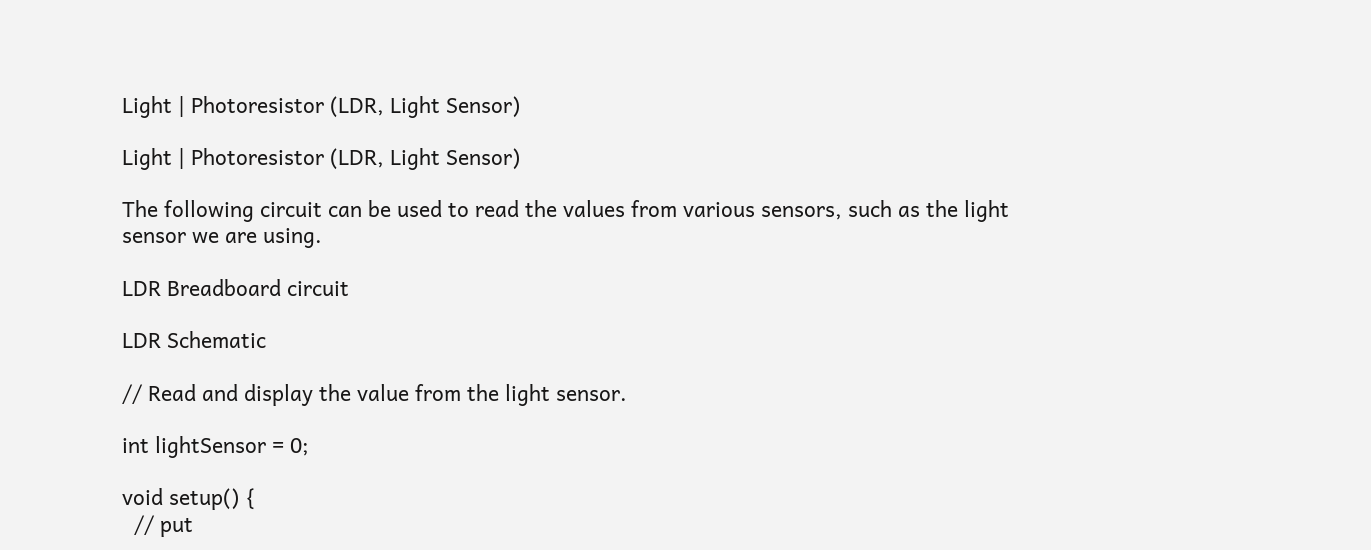Light | Photoresistor (LDR, Light Sensor)

Light | Photoresistor (LDR, Light Sensor)

The following circuit can be used to read the values from various sensors, such as the light sensor we are using.

LDR Breadboard circuit

LDR Schematic

// Read and display the value from the light sensor.

int lightSensor = 0;

void setup() {
  // put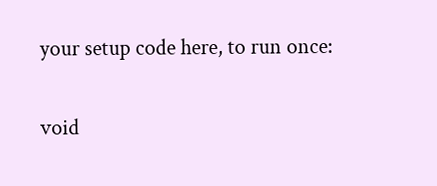your setup code here, to run once:

void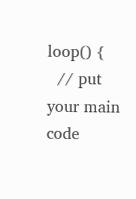loop() {
  // put your main code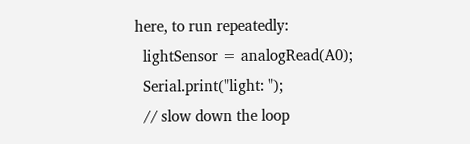here, to run repeatedly:
  lightSensor = analogRead(A0);
  Serial.print("light: ");
  // slow down the loop